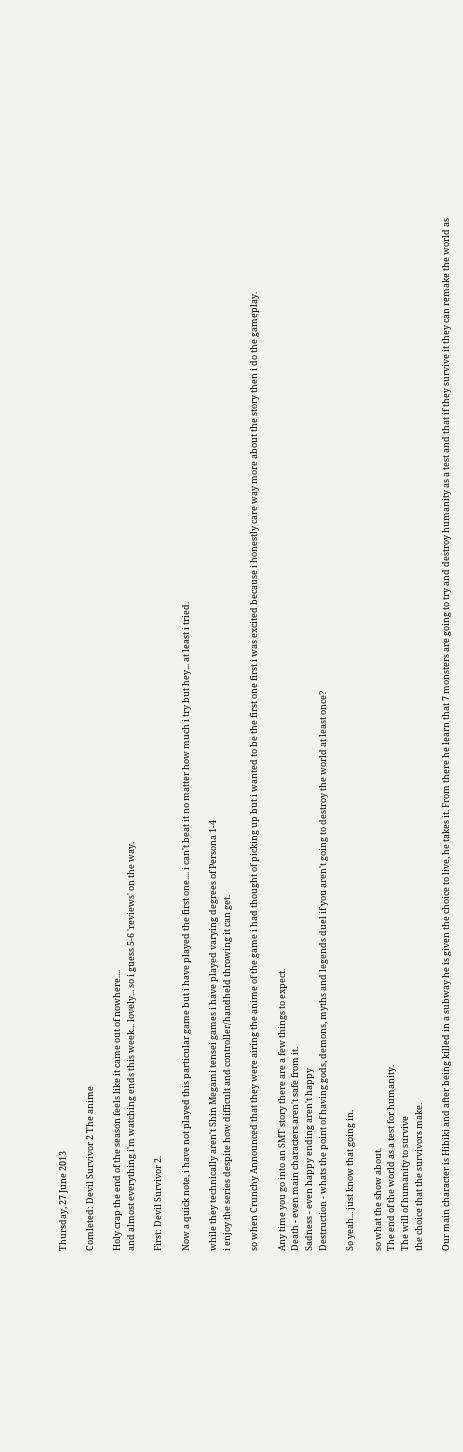Thursday, 27 June 2013

Comleted: Devil Survivor 2 The anime

Holy crap the end of the season feels like it came out of nowhere....
and almost everything i'm watching ends this week... lovely... so i guess 5-6 'reviews' on the way.

First: Devil Survivor 2.

Now a quick note, i have not played this particular game but i have played the first one.... i can't beat it no matter how much i try but hey... at least i tried.

while they technically aren't Shin Megami tensei games i have played varying degrees of Persona 1-4
i enjoy the series despite how difficult and controller/handheld throwing it can get.

so when Crunchy Announced that they were airing the anime of the game i had thought of picking up but i wanted to be the first one first i was excited because i honestly care way more about the story then i do the gameplay.

Any time you go into an SMT story there are a few things to expect.
Death - even main characters aren't safe from it.
Sadness - even happy ending aren't happy
Destruction - whats the point of having gods, demons, myths and legends duel if you aren't going to destroy the world at least once?

So yeah... just know that going in.

so what the show about.
The end of the world as a test for humanity.
The will of humanity to survive
the choice that the survivors make.

Our main character is Hibiki and after being killed in a subway he is given the choice to live, he takes it. From there he learn that 7 monsters are going to try and destroy humanity as a test and that if they survive it they can remake the world as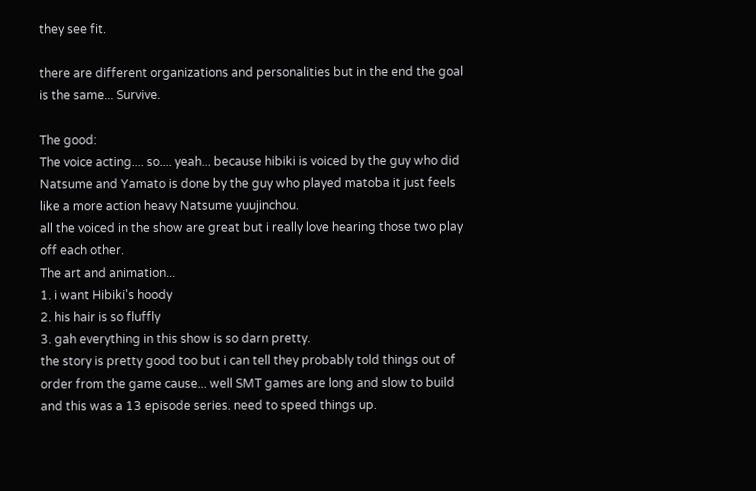they see fit.

there are different organizations and personalities but in the end the goal is the same... Survive.

The good:
The voice acting.... so.... yeah... because hibiki is voiced by the guy who did Natsume and Yamato is done by the guy who played matoba it just feels like a more action heavy Natsume yuujinchou.
all the voiced in the show are great but i really love hearing those two play off each other.
The art and animation...
1. i want Hibiki's hoody
2. his hair is so fluffly
3. gah everything in this show is so darn pretty.
the story is pretty good too but i can tell they probably told things out of order from the game cause... well SMT games are long and slow to build and this was a 13 episode series. need to speed things up.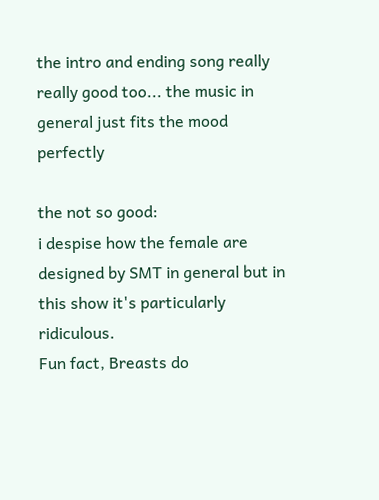the intro and ending song really really good too... the music in general just fits the mood perfectly

the not so good:
i despise how the female are designed by SMT in general but in this show it's particularly ridiculous.
Fun fact, Breasts do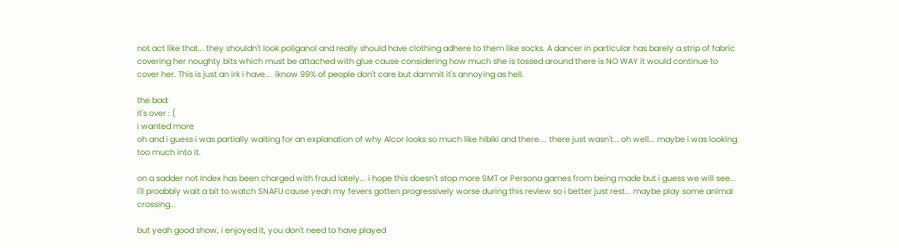not act like that... they shouldn't look poliganol and really should have clothing adhere to them like socks. A dancer in particular has barely a strip of fabric covering her noughty bits which must be attached with glue cause considering how much she is tossed around there is NO WAY it would continue to cover her. This is just an irk i have...  iknow 99% of people don't care but dammit it's annoying as hell.

the bad:
it's over : (
i wanted more
oh and i guess i was partially waiting for an explanation of why Alcor looks so much like hibiki and there.... there just wasn't... oh well... maybe i was looking too much into it.

on a sadder not Index has been charged with fraud lately... i hope this doesn't stop more SMT or Persona games from being made but i guess we will see... i'll proabbly wait a bit to watch SNAFU cause yeah my fevers gotten progressively worse during this review so i better just rest... maybe play some animal crossing...

but yeah good show, i enjoyed it, you don't need to have played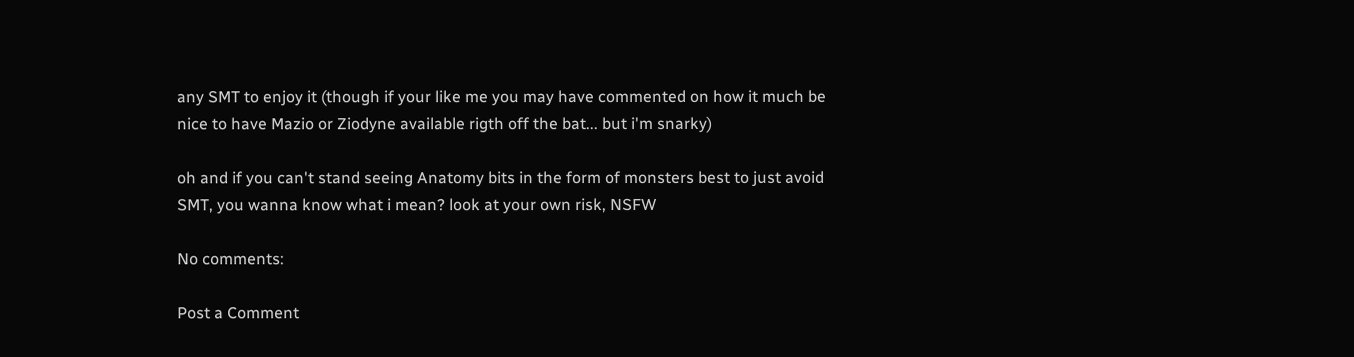any SMT to enjoy it (though if your like me you may have commented on how it much be nice to have Mazio or Ziodyne available rigth off the bat... but i'm snarky)

oh and if you can't stand seeing Anatomy bits in the form of monsters best to just avoid SMT, you wanna know what i mean? look at your own risk, NSFW

No comments:

Post a Comment